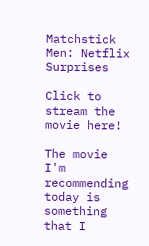Matchstick Men: Netflix Surprises

Click to stream the movie here!

The movie I'm recommending today is something that I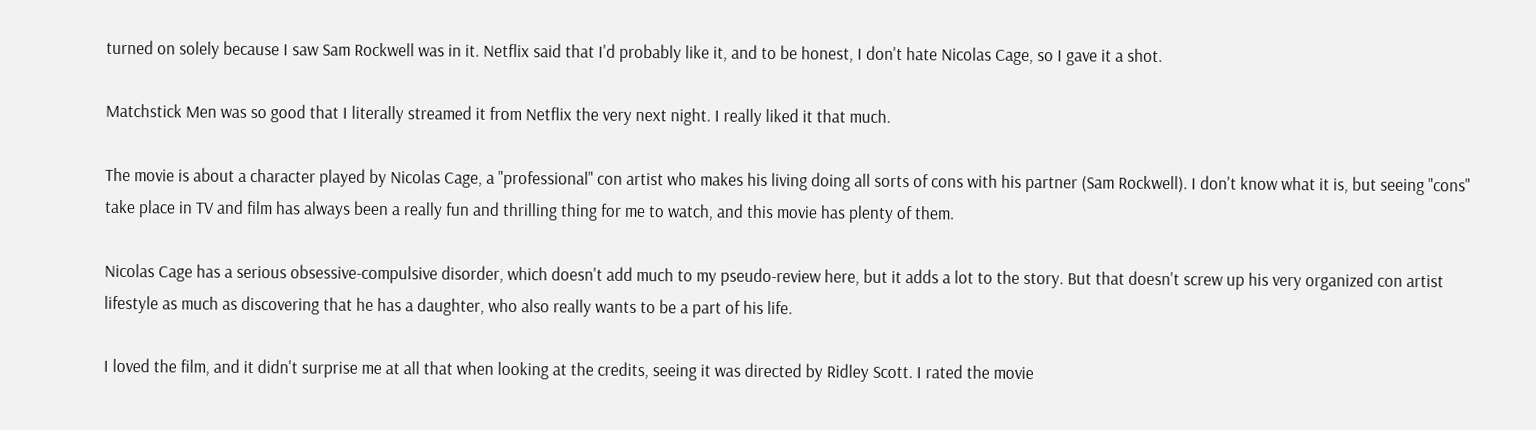turned on solely because I saw Sam Rockwell was in it. Netflix said that I'd probably like it, and to be honest, I don't hate Nicolas Cage, so I gave it a shot.

Matchstick Men was so good that I literally streamed it from Netflix the very next night. I really liked it that much.

The movie is about a character played by Nicolas Cage, a "professional" con artist who makes his living doing all sorts of cons with his partner (Sam Rockwell). I don't know what it is, but seeing "cons" take place in TV and film has always been a really fun and thrilling thing for me to watch, and this movie has plenty of them.

Nicolas Cage has a serious obsessive-compulsive disorder, which doesn't add much to my pseudo-review here, but it adds a lot to the story. But that doesn't screw up his very organized con artist lifestyle as much as discovering that he has a daughter, who also really wants to be a part of his life.

I loved the film, and it didn't surprise me at all that when looking at the credits, seeing it was directed by Ridley Scott. I rated the movie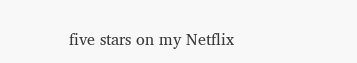five stars on my Netflix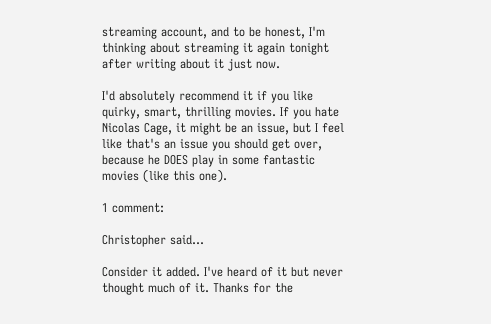streaming account, and to be honest, I'm thinking about streaming it again tonight after writing about it just now.

I'd absolutely recommend it if you like quirky, smart, thrilling movies. If you hate Nicolas Cage, it might be an issue, but I feel like that's an issue you should get over, because he DOES play in some fantastic movies (like this one).

1 comment:

Christopher said...

Consider it added. I've heard of it but never thought much of it. Thanks for the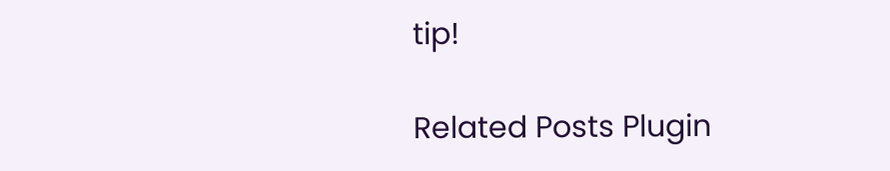tip!

Related Posts Plugin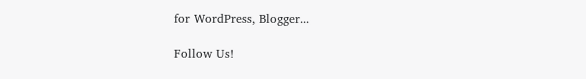for WordPress, Blogger...

Follow Us!